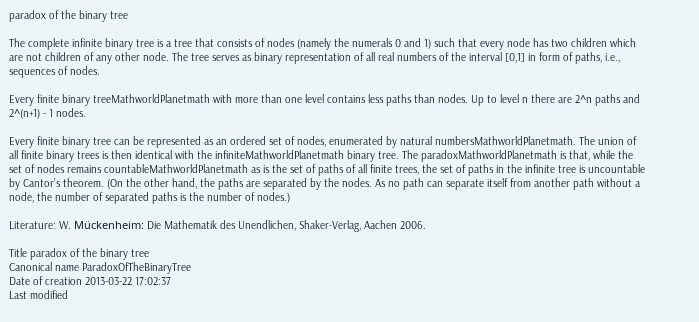paradox of the binary tree

The complete infinite binary tree is a tree that consists of nodes (namely the numerals 0 and 1) such that every node has two children which are not children of any other node. The tree serves as binary representation of all real numbers of the interval [0,1] in form of paths, i.e., sequences of nodes.

Every finite binary treeMathworldPlanetmath with more than one level contains less paths than nodes. Up to level n there are 2^n paths and 2^(n+1) - 1 nodes.

Every finite binary tree can be represented as an ordered set of nodes, enumerated by natural numbersMathworldPlanetmath. The union of all finite binary trees is then identical with the infiniteMathworldPlanetmath binary tree. The paradoxMathworldPlanetmath is that, while the set of nodes remains countableMathworldPlanetmath as is the set of paths of all finite trees, the set of paths in the infinite tree is uncountable by Cantor’s theorem. (On the other hand, the paths are separated by the nodes. As no path can separate itself from another path without a node, the number of separated paths is the number of nodes.)

Literature: W. Mückenheim: Die Mathematik des Unendlichen, Shaker-Verlag, Aachen 2006.

Title paradox of the binary tree
Canonical name ParadoxOfTheBinaryTree
Date of creation 2013-03-22 17:02:37
Last modified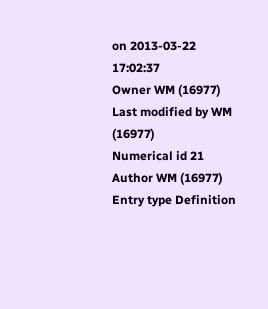on 2013-03-22 17:02:37
Owner WM (16977)
Last modified by WM (16977)
Numerical id 21
Author WM (16977)
Entry type Definition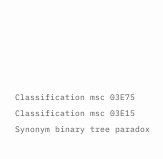Classification msc 03E75
Classification msc 03E15
Synonym binary tree paradox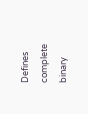Defines complete binary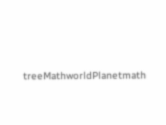treeMathworldPlanetmath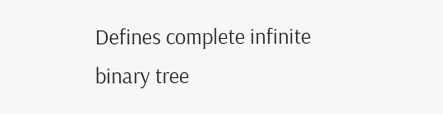Defines complete infinite binary tree